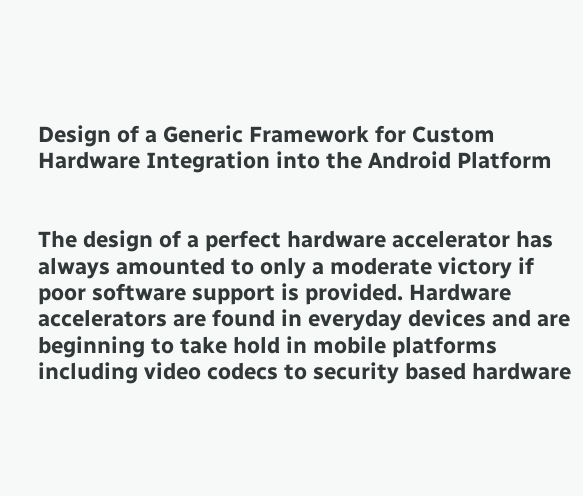Design of a Generic Framework for Custom Hardware Integration into the Android Platform


The design of a perfect hardware accelerator has always amounted to only a moderate victory if poor software support is provided. Hardware accelerators are found in everyday devices and are beginning to take hold in mobile platforms including video codecs to security based hardware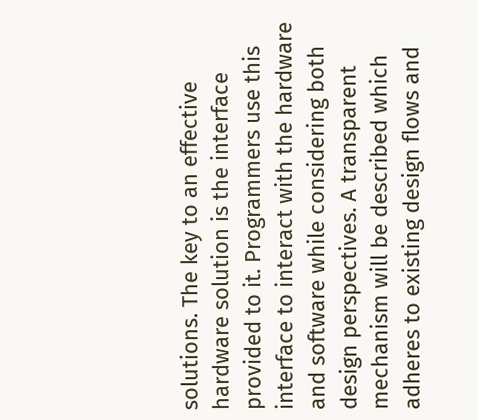solutions. The key to an effective hardware solution is the interface provided to it. Programmers use this interface to interact with the hardware and software while considering both design perspectives. A transparent mechanism will be described which adheres to existing design flows and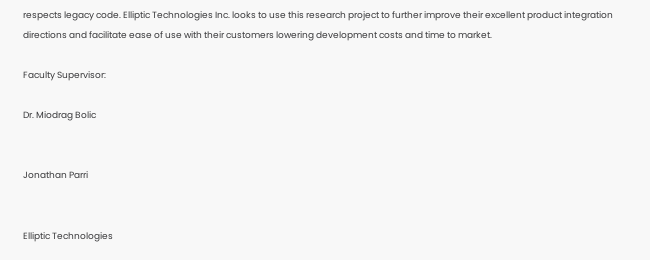respects legacy code. Elliptic Technologies Inc. looks to use this research project to further improve their excellent product integration directions and facilitate ease of use with their customers lowering development costs and time to market.

Faculty Supervisor:

Dr. Miodrag Bolic


Jonathan Parri


Elliptic Technologies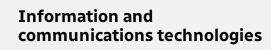Information and communications technologies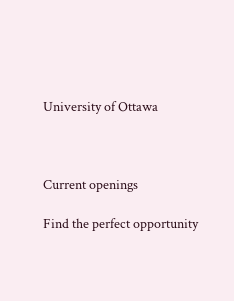University of Ottawa



Current openings

Find the perfect opportunity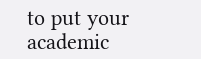to put your academic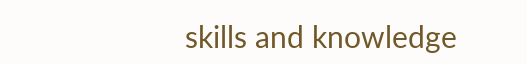skills and knowledge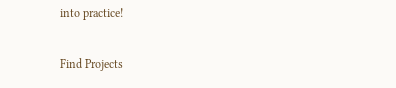into practice!

Find Projects